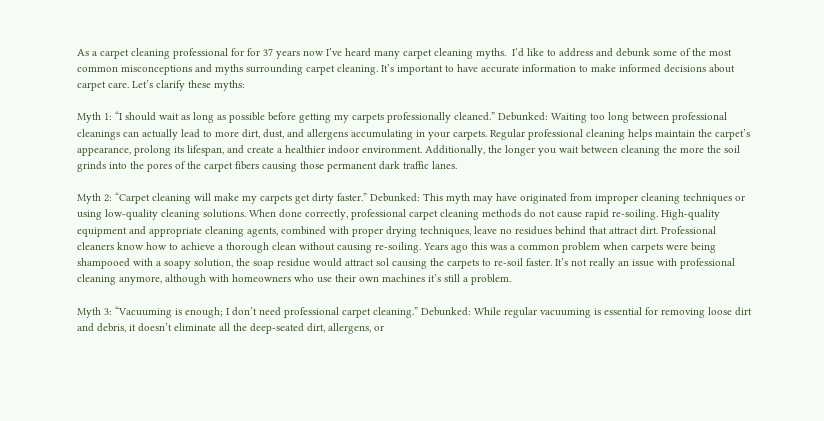As a carpet cleaning professional for for 37 years now I’ve heard many carpet cleaning myths.  I’d like to address and debunk some of the most common misconceptions and myths surrounding carpet cleaning. It’s important to have accurate information to make informed decisions about carpet care. Let’s clarify these myths:

Myth 1: “I should wait as long as possible before getting my carpets professionally cleaned.” Debunked: Waiting too long between professional cleanings can actually lead to more dirt, dust, and allergens accumulating in your carpets. Regular professional cleaning helps maintain the carpet’s appearance, prolong its lifespan, and create a healthier indoor environment. Additionally, the longer you wait between cleaning the more the soil grinds into the pores of the carpet fibers causing those permanent dark traffic lanes.

Myth 2: “Carpet cleaning will make my carpets get dirty faster.” Debunked: This myth may have originated from improper cleaning techniques or using low-quality cleaning solutions. When done correctly, professional carpet cleaning methods do not cause rapid re-soiling. High-quality equipment and appropriate cleaning agents, combined with proper drying techniques, leave no residues behind that attract dirt. Professional cleaners know how to achieve a thorough clean without causing re-soiling. Years ago this was a common problem when carpets were being shampooed with a soapy solution, the soap residue would attract sol causing the carpets to re-soil faster. It’s not really an issue with professional cleaning anymore, although with homeowners who use their own machines it’s still a problem.

Myth 3: “Vacuuming is enough; I don’t need professional carpet cleaning.” Debunked: While regular vacuuming is essential for removing loose dirt and debris, it doesn’t eliminate all the deep-seated dirt, allergens, or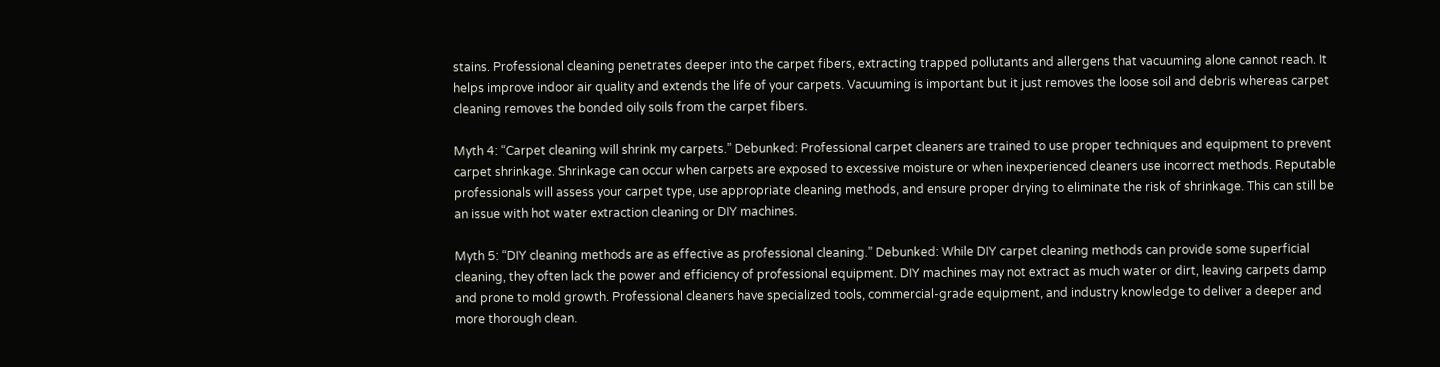stains. Professional cleaning penetrates deeper into the carpet fibers, extracting trapped pollutants and allergens that vacuuming alone cannot reach. It helps improve indoor air quality and extends the life of your carpets. Vacuuming is important but it just removes the loose soil and debris whereas carpet cleaning removes the bonded oily soils from the carpet fibers.

Myth 4: “Carpet cleaning will shrink my carpets.” Debunked: Professional carpet cleaners are trained to use proper techniques and equipment to prevent carpet shrinkage. Shrinkage can occur when carpets are exposed to excessive moisture or when inexperienced cleaners use incorrect methods. Reputable professionals will assess your carpet type, use appropriate cleaning methods, and ensure proper drying to eliminate the risk of shrinkage. This can still be an issue with hot water extraction cleaning or DIY machines.

Myth 5: “DIY cleaning methods are as effective as professional cleaning.” Debunked: While DIY carpet cleaning methods can provide some superficial cleaning, they often lack the power and efficiency of professional equipment. DIY machines may not extract as much water or dirt, leaving carpets damp and prone to mold growth. Professional cleaners have specialized tools, commercial-grade equipment, and industry knowledge to deliver a deeper and more thorough clean.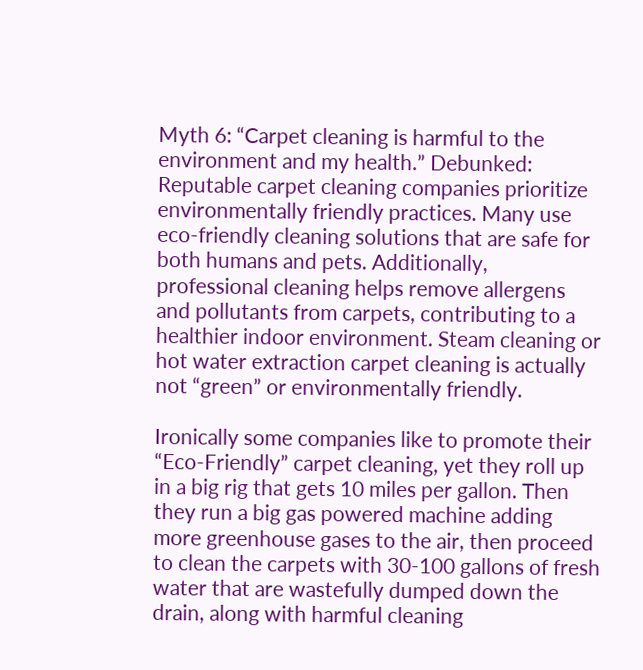Myth 6: “Carpet cleaning is harmful to the environment and my health.” Debunked: Reputable carpet cleaning companies prioritize environmentally friendly practices. Many use eco-friendly cleaning solutions that are safe for both humans and pets. Additionally, professional cleaning helps remove allergens and pollutants from carpets, contributing to a healthier indoor environment. Steam cleaning or hot water extraction carpet cleaning is actually not “green” or environmentally friendly.

Ironically some companies like to promote their “Eco-Friendly” carpet cleaning, yet they roll up in a big rig that gets 10 miles per gallon. Then they run a big gas powered machine adding more greenhouse gases to the air, then proceed to clean the carpets with 30-100 gallons of fresh water that are wastefully dumped down the drain, along with harmful cleaning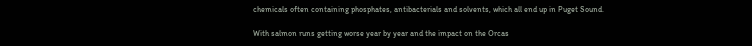chemicals often containing phosphates, antibacterials and solvents, which all end up in Puget Sound.

With salmon runs getting worse year by year and the impact on the Orcas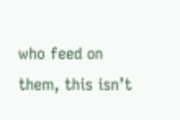who feed on them, this isn’t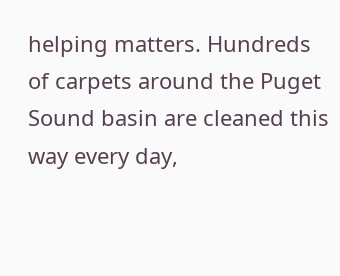helping matters. Hundreds of carpets around the Puget Sound basin are cleaned this way every day,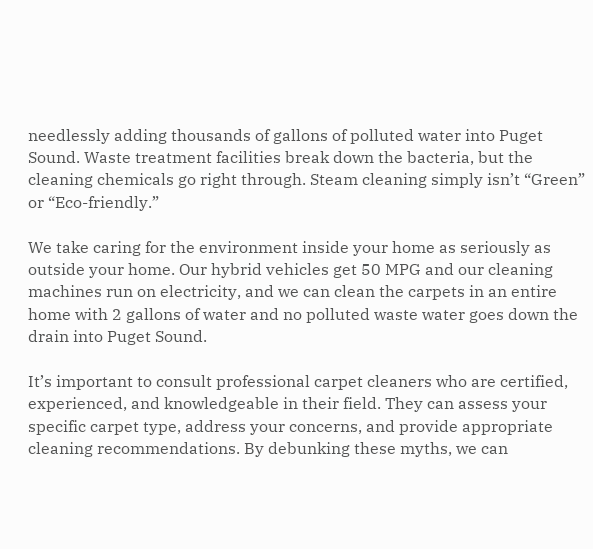needlessly adding thousands of gallons of polluted water into Puget Sound. Waste treatment facilities break down the bacteria, but the cleaning chemicals go right through. Steam cleaning simply isn’t “Green” or “Eco-friendly.”

We take caring for the environment inside your home as seriously as outside your home. Our hybrid vehicles get 50 MPG and our cleaning machines run on electricity, and we can clean the carpets in an entire home with 2 gallons of water and no polluted waste water goes down the drain into Puget Sound.

It’s important to consult professional carpet cleaners who are certified, experienced, and knowledgeable in their field. They can assess your specific carpet type, address your concerns, and provide appropriate cleaning recommendations. By debunking these myths, we can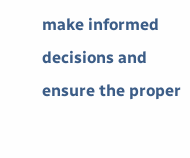make informed decisions and ensure the proper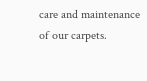care and maintenance of our carpets.